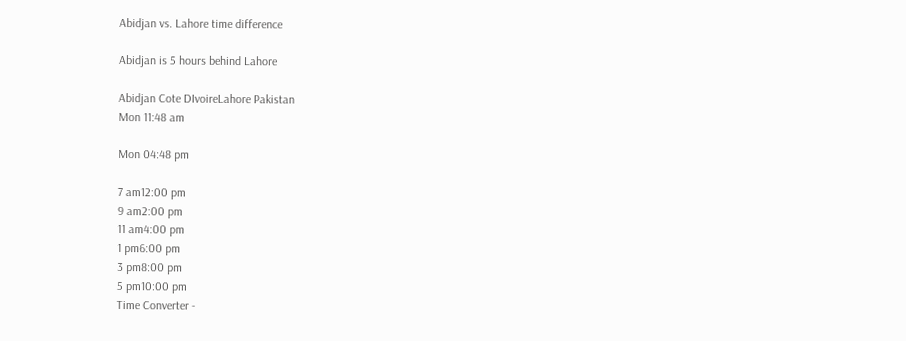Abidjan vs. Lahore time difference

Abidjan is 5 hours behind Lahore

Abidjan Cote DIvoireLahore Pakistan
Mon 11:48 am

Mon 04:48 pm

7 am12:00 pm
9 am2:00 pm
11 am4:00 pm
1 pm6:00 pm
3 pm8:00 pm
5 pm10:00 pm
Time Converter -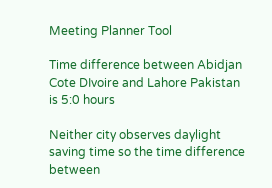Meeting Planner Tool

Time difference between Abidjan Cote DIvoire and Lahore Pakistan is 5:0 hours

Neither city observes daylight saving time so the time difference between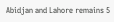Abidjan and Lahore remains 5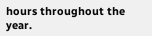hours throughout the year.